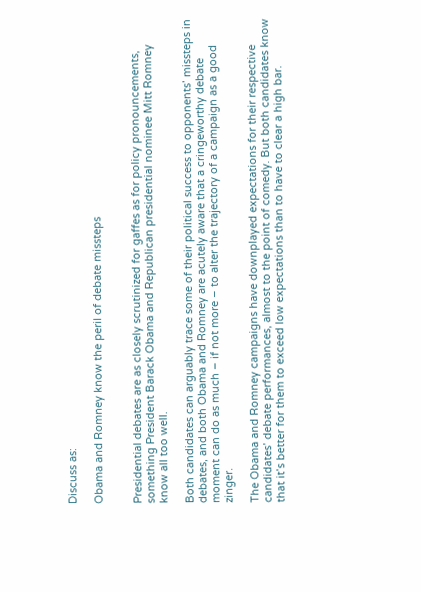Discuss as:

Obama and Romney know the peril of debate missteps


Presidential debates are as closely scrutinized for gaffes as for policy pronouncements, something President Barack Obama and Republican presidential nominee Mitt Romney know all too well.

Both candidates can arguably trace some of their political success to opponents’ missteps in debates, and both Obama and Romney are acutely aware that a cringeworthy debate moment can do as much – if not more – to alter the trajectory of a campaign as a good zinger.

The Obama and Romney campaigns have downplayed expectations for their respective candidates’ debate performances, almost to the point of comedy. But both candidates know that it’s better for them to exceed low expectations than to have to clear a high bar.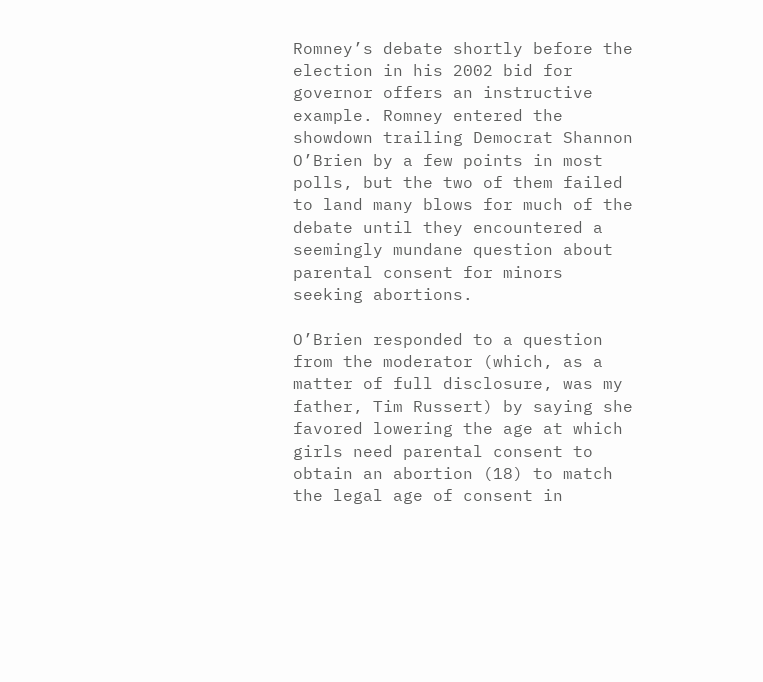Romney’s debate shortly before the election in his 2002 bid for governor offers an instructive example. Romney entered the showdown trailing Democrat Shannon O’Brien by a few points in most polls, but the two of them failed to land many blows for much of the debate until they encountered a seemingly mundane question about parental consent for minors seeking abortions.

O’Brien responded to a question from the moderator (which, as a matter of full disclosure, was my father, Tim Russert) by saying she favored lowering the age at which girls need parental consent to obtain an abortion (18) to match the legal age of consent in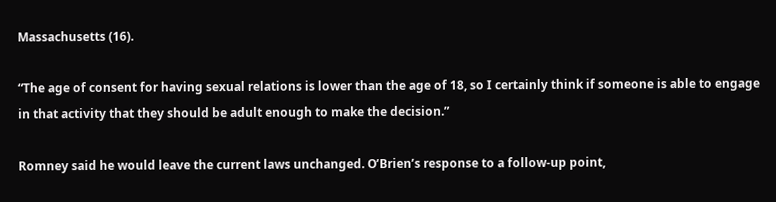Massachusetts (16).

“The age of consent for having sexual relations is lower than the age of 18, so I certainly think if someone is able to engage in that activity that they should be adult enough to make the decision.”

Romney said he would leave the current laws unchanged. O’Brien’s response to a follow-up point,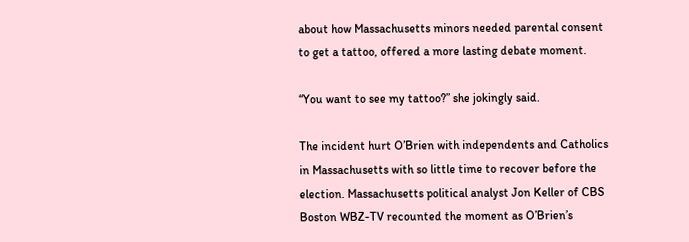about how Massachusetts minors needed parental consent to get a tattoo, offered a more lasting debate moment.

“You want to see my tattoo?” she jokingly said.

The incident hurt O’Brien with independents and Catholics in Massachusetts with so little time to recover before the election. Massachusetts political analyst Jon Keller of CBS Boston WBZ-TV recounted the moment as O’Brien’s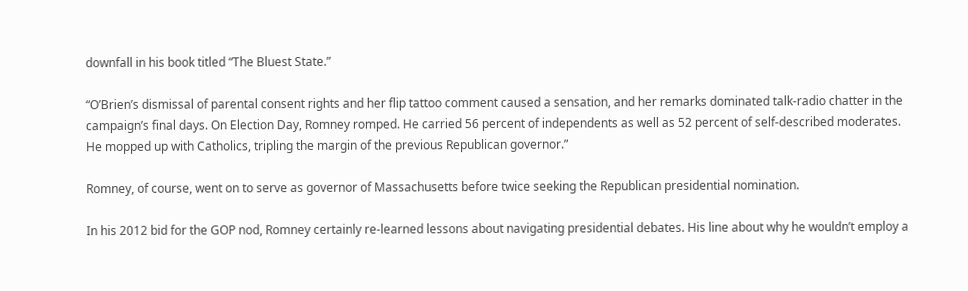downfall in his book titled “The Bluest State.”

“O’Brien’s dismissal of parental consent rights and her flip tattoo comment caused a sensation, and her remarks dominated talk-radio chatter in the campaign’s final days. On Election Day, Romney romped. He carried 56 percent of independents as well as 52 percent of self-described moderates. He mopped up with Catholics, tripling the margin of the previous Republican governor.”

Romney, of course, went on to serve as governor of Massachusetts before twice seeking the Republican presidential nomination.

In his 2012 bid for the GOP nod, Romney certainly re-learned lessons about navigating presidential debates. His line about why he wouldn’t employ a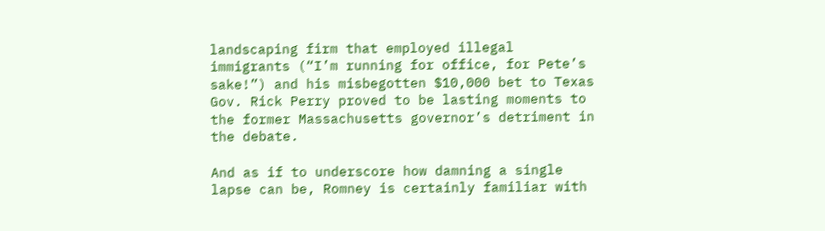landscaping firm that employed illegal immigrants (“I’m running for office, for Pete’s sake!”) and his misbegotten $10,000 bet to Texas Gov. Rick Perry proved to be lasting moments to the former Massachusetts governor’s detriment in the debate.

And as if to underscore how damning a single lapse can be, Romney is certainly familiar with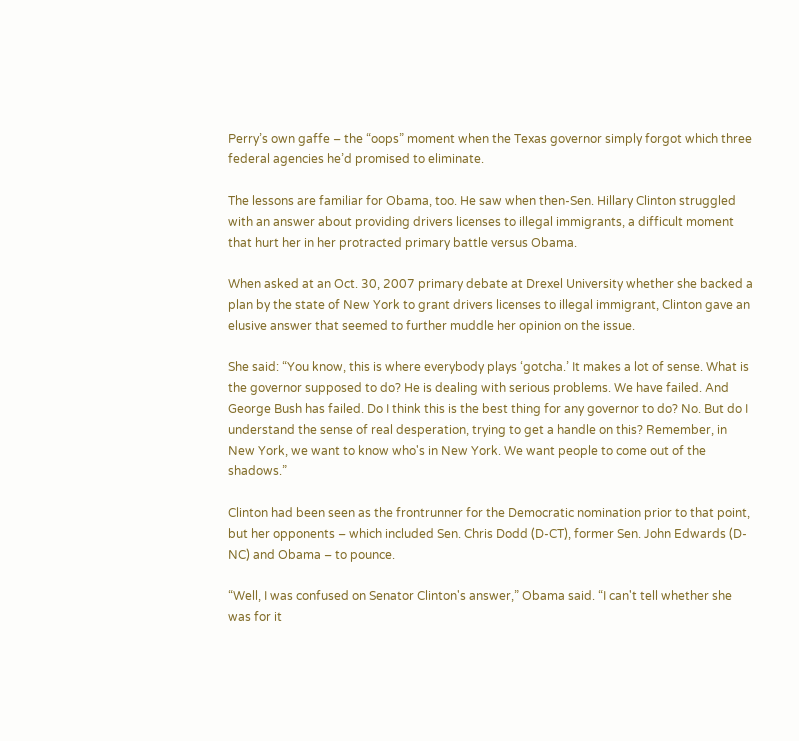Perry’s own gaffe – the “oops” moment when the Texas governor simply forgot which three federal agencies he’d promised to eliminate.

The lessons are familiar for Obama, too. He saw when then-Sen. Hillary Clinton struggled with an answer about providing drivers licenses to illegal immigrants, a difficult moment that hurt her in her protracted primary battle versus Obama.

When asked at an Oct. 30, 2007 primary debate at Drexel University whether she backed a plan by the state of New York to grant drivers licenses to illegal immigrant, Clinton gave an elusive answer that seemed to further muddle her opinion on the issue.

She said: “You know, this is where everybody plays ‘gotcha.’ It makes a lot of sense. What is the governor supposed to do? He is dealing with serious problems. We have failed. And George Bush has failed. Do I think this is the best thing for any governor to do? No. But do I understand the sense of real desperation, trying to get a handle on this? Remember, in New York, we want to know who's in New York. We want people to come out of the shadows.”

Clinton had been seen as the frontrunner for the Democratic nomination prior to that point, but her opponents – which included Sen. Chris Dodd (D-CT), former Sen. John Edwards (D-NC) and Obama – to pounce.

“Well, I was confused on Senator Clinton's answer,” Obama said. “I can't tell whether she was for it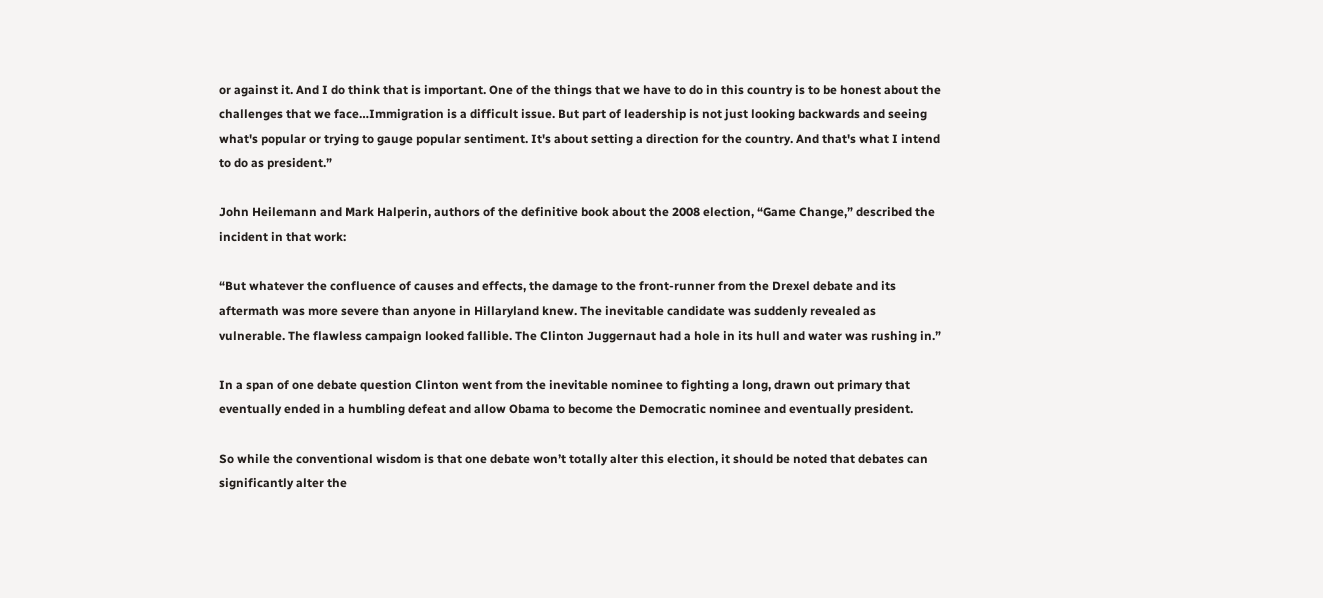or against it. And I do think that is important. One of the things that we have to do in this country is to be honest about the challenges that we face…Immigration is a difficult issue. But part of leadership is not just looking backwards and seeing what's popular or trying to gauge popular sentiment. It's about setting a direction for the country. And that's what I intend to do as president.”

John Heilemann and Mark Halperin, authors of the definitive book about the 2008 election, “Game Change,” described the incident in that work:

“But whatever the confluence of causes and effects, the damage to the front-runner from the Drexel debate and its aftermath was more severe than anyone in Hillaryland knew. The inevitable candidate was suddenly revealed as vulnerable. The flawless campaign looked fallible. The Clinton Juggernaut had a hole in its hull and water was rushing in.”

In a span of one debate question Clinton went from the inevitable nominee to fighting a long, drawn out primary that eventually ended in a humbling defeat and allow Obama to become the Democratic nominee and eventually president.

So while the conventional wisdom is that one debate won’t totally alter this election, it should be noted that debates can significantly alter the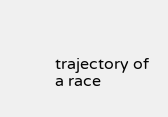trajectory of a race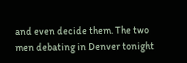and even decide them. The two men debating in Denver tonight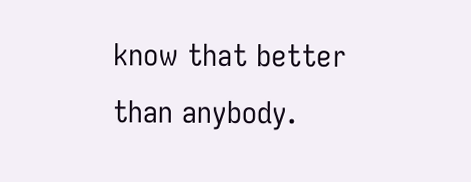know that better than anybody.